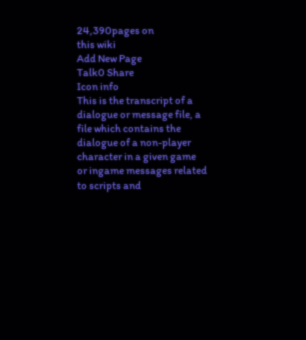24,390pages on
this wiki
Add New Page
Talk0 Share
Icon info
This is the transcript of a dialogue or message file, a file which contains the dialogue of a non-player character in a given game or ingame messages related to scripts and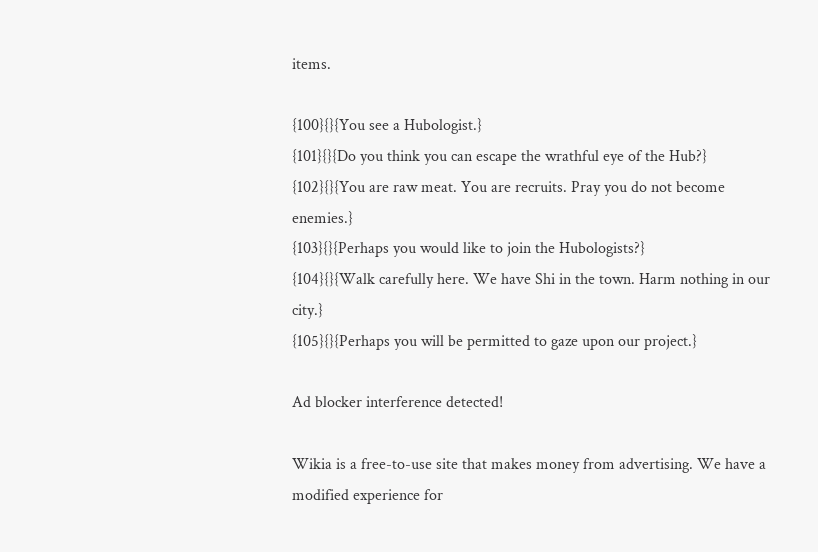items.

{100}{}{You see a Hubologist.}
{101}{}{Do you think you can escape the wrathful eye of the Hub?}
{102}{}{You are raw meat. You are recruits. Pray you do not become enemies.}
{103}{}{Perhaps you would like to join the Hubologists?}
{104}{}{Walk carefully here. We have Shi in the town. Harm nothing in our city.}
{105}{}{Perhaps you will be permitted to gaze upon our project.}

Ad blocker interference detected!

Wikia is a free-to-use site that makes money from advertising. We have a modified experience for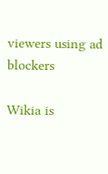viewers using ad blockers

Wikia is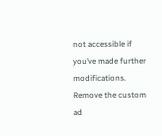not accessible if you’ve made further modifications. Remove the custom ad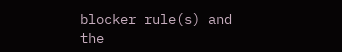blocker rule(s) and the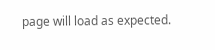page will load as expected.